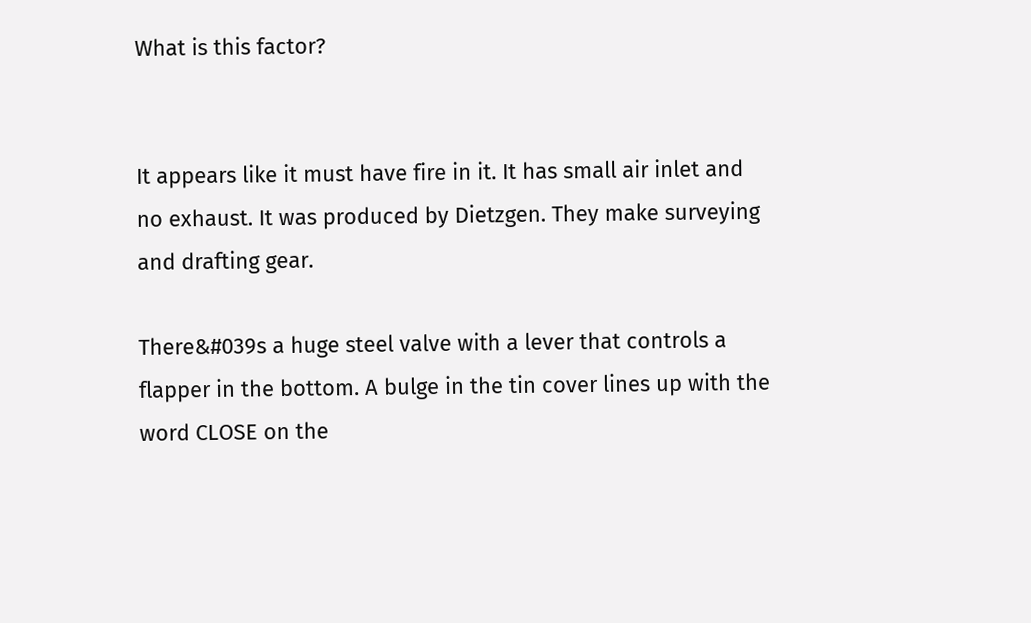What is this factor?


It appears like it must have fire in it. It has small air inlet and no exhaust. It was produced by Dietzgen. They make surveying and drafting gear.

There&#039s a huge steel valve with a lever that controls a flapper in the bottom. A bulge in the tin cover lines up with the word CLOSE on the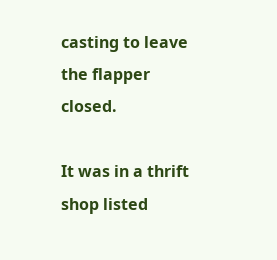casting to leave the flapper closed.

It was in a thrift shop listed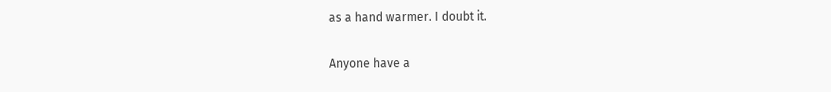as a hand warmer. I doubt it.

Anyone have a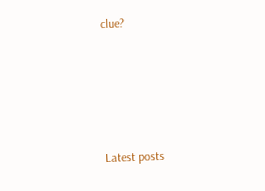clue?





Latest posts